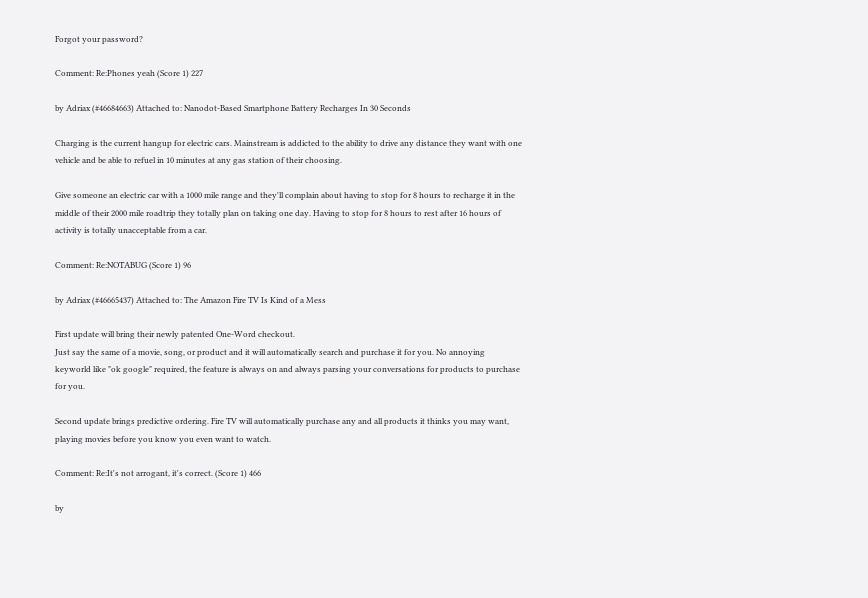Forgot your password?

Comment: Re:Phones yeah (Score 1) 227

by Adriax (#46684663) Attached to: Nanodot-Based Smartphone Battery Recharges In 30 Seconds

Charging is the current hangup for electric cars. Mainstream is addicted to the ability to drive any distance they want with one vehicle and be able to refuel in 10 minutes at any gas station of their choosing.

Give someone an electric car with a 1000 mile range and they'll complain about having to stop for 8 hours to recharge it in the middle of their 2000 mile roadtrip they totally plan on taking one day. Having to stop for 8 hours to rest after 16 hours of activity is totally unacceptable from a car.

Comment: Re:NOTABUG (Score 1) 96

by Adriax (#46665437) Attached to: The Amazon Fire TV Is Kind of a Mess

First update will bring their newly patented One-Word checkout.
Just say the same of a movie, song, or product and it will automatically search and purchase it for you. No annoying keyworld like "ok google" required, the feature is always on and always parsing your conversations for products to purchase for you.

Second update brings predictive ordering. Fire TV will automatically purchase any and all products it thinks you may want, playing movies before you know you even want to watch.

Comment: Re:It's not arrogant, it's correct. (Score 1) 466

by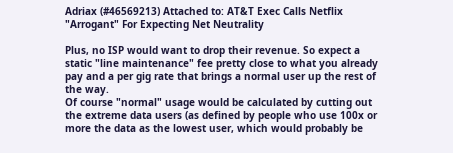Adriax (#46569213) Attached to: AT&T Exec Calls Netflix "Arrogant" For Expecting Net Neutrality

Plus, no ISP would want to drop their revenue. So expect a static "line maintenance" fee pretty close to what you already pay and a per gig rate that brings a normal user up the rest of the way.
Of course "normal" usage would be calculated by cutting out the extreme data users (as defined by people who use 100x or more the data as the lowest user, which would probably be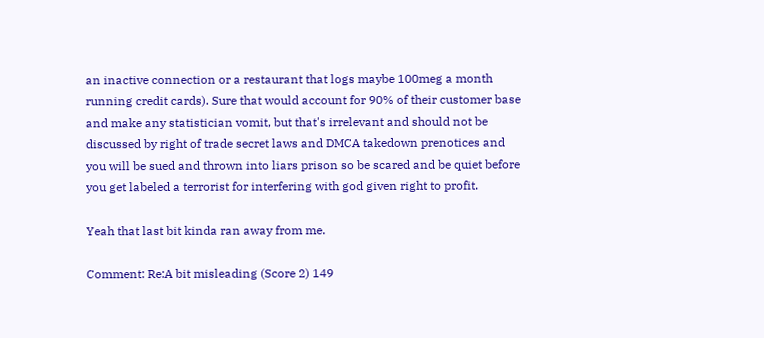an inactive connection or a restaurant that logs maybe 100meg a month running credit cards). Sure that would account for 90% of their customer base and make any statistician vomit, but that's irrelevant and should not be discussed by right of trade secret laws and DMCA takedown prenotices and you will be sued and thrown into liars prison so be scared and be quiet before you get labeled a terrorist for interfering with god given right to profit.

Yeah that last bit kinda ran away from me.

Comment: Re:A bit misleading (Score 2) 149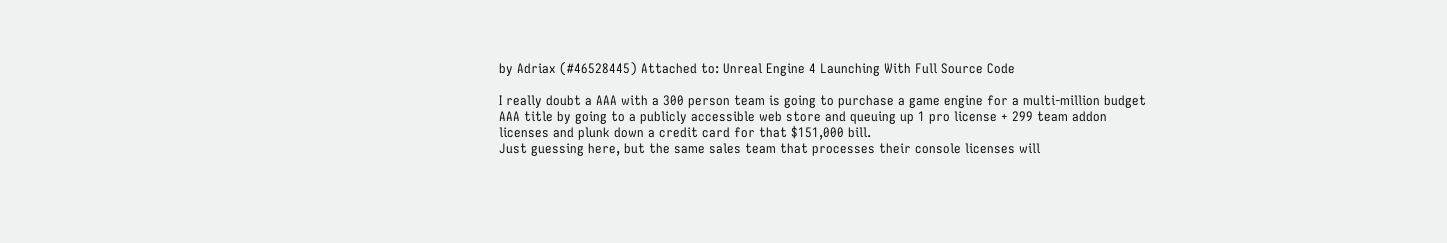by Adriax (#46528445) Attached to: Unreal Engine 4 Launching With Full Source Code

I really doubt a AAA with a 300 person team is going to purchase a game engine for a multi-million budget AAA title by going to a publicly accessible web store and queuing up 1 pro license + 299 team addon licenses and plunk down a credit card for that $151,000 bill.
Just guessing here, but the same sales team that processes their console licenses will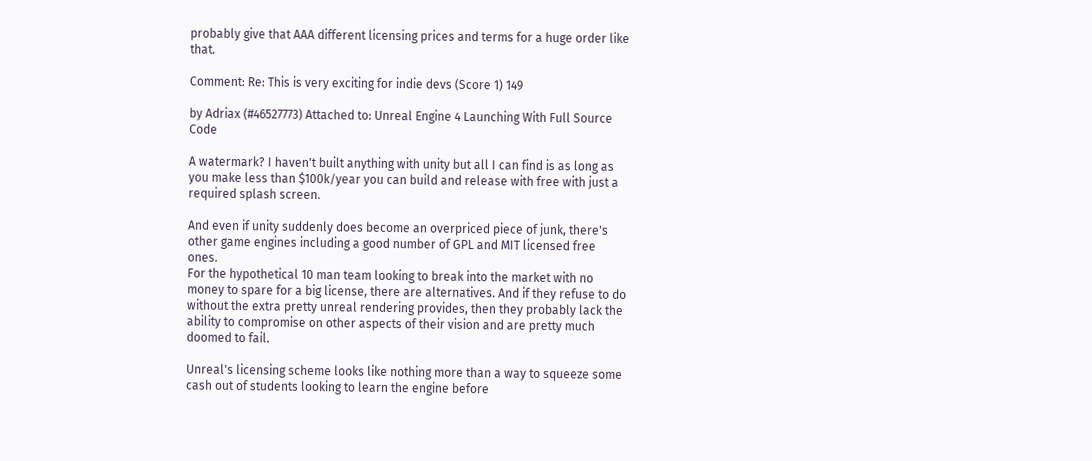probably give that AAA different licensing prices and terms for a huge order like that.

Comment: Re: This is very exciting for indie devs (Score 1) 149

by Adriax (#46527773) Attached to: Unreal Engine 4 Launching With Full Source Code

A watermark? I haven't built anything with unity but all I can find is as long as you make less than $100k/year you can build and release with free with just a required splash screen.

And even if unity suddenly does become an overpriced piece of junk, there's other game engines including a good number of GPL and MIT licensed free ones.
For the hypothetical 10 man team looking to break into the market with no money to spare for a big license, there are alternatives. And if they refuse to do without the extra pretty unreal rendering provides, then they probably lack the ability to compromise on other aspects of their vision and are pretty much doomed to fail.

Unreal's licensing scheme looks like nothing more than a way to squeeze some cash out of students looking to learn the engine before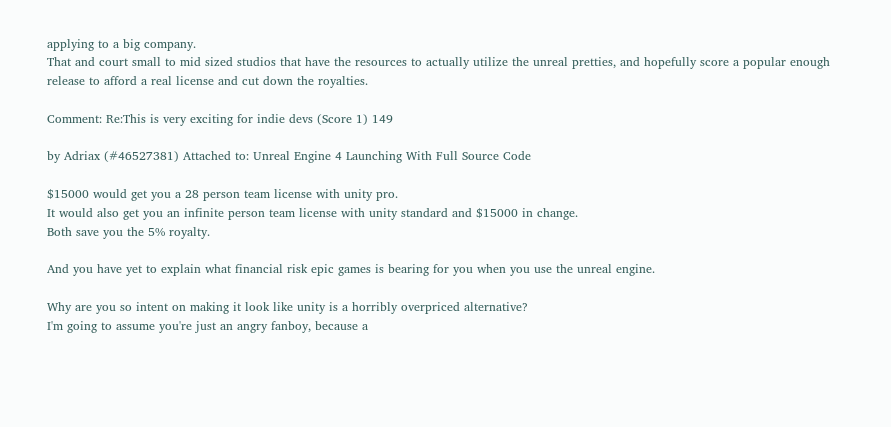applying to a big company.
That and court small to mid sized studios that have the resources to actually utilize the unreal pretties, and hopefully score a popular enough release to afford a real license and cut down the royalties.

Comment: Re:This is very exciting for indie devs (Score 1) 149

by Adriax (#46527381) Attached to: Unreal Engine 4 Launching With Full Source Code

$15000 would get you a 28 person team license with unity pro.
It would also get you an infinite person team license with unity standard and $15000 in change.
Both save you the 5% royalty.

And you have yet to explain what financial risk epic games is bearing for you when you use the unreal engine.

Why are you so intent on making it look like unity is a horribly overpriced alternative?
I'm going to assume you're just an angry fanboy, because a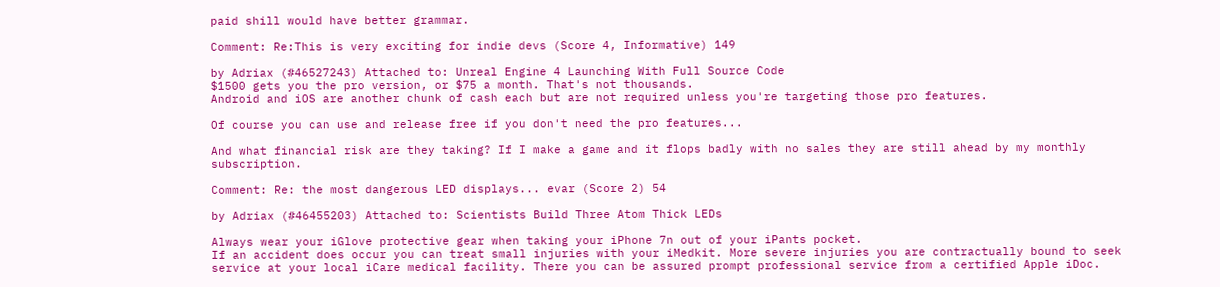paid shill would have better grammar.

Comment: Re:This is very exciting for indie devs (Score 4, Informative) 149

by Adriax (#46527243) Attached to: Unreal Engine 4 Launching With Full Source Code
$1500 gets you the pro version, or $75 a month. That's not thousands.
Android and iOS are another chunk of cash each but are not required unless you're targeting those pro features.

Of course you can use and release free if you don't need the pro features...

And what financial risk are they taking? If I make a game and it flops badly with no sales they are still ahead by my monthly subscription.

Comment: Re: the most dangerous LED displays... evar (Score 2) 54

by Adriax (#46455203) Attached to: Scientists Build Three Atom Thick LEDs

Always wear your iGlove protective gear when taking your iPhone 7n out of your iPants pocket.
If an accident does occur you can treat small injuries with your iMedkit. More severe injuries you are contractually bound to seek service at your local iCare medical facility. There you can be assured prompt professional service from a certified Apple iDoc.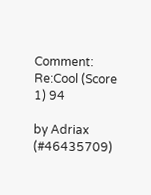Comment: Re:Cool (Score 1) 94

by Adriax (#46435709)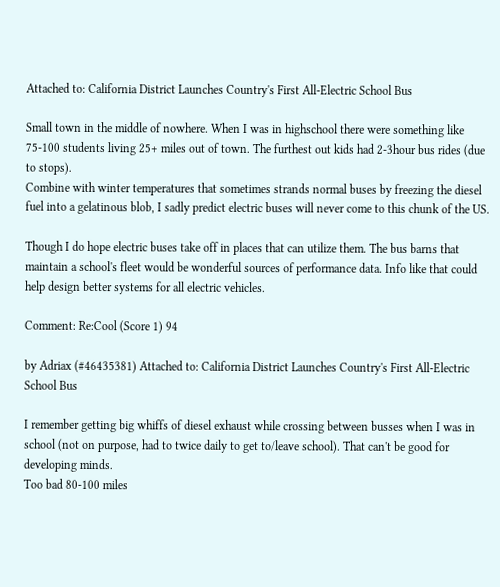Attached to: California District Launches Country's First All-Electric School Bus

Small town in the middle of nowhere. When I was in highschool there were something like 75-100 students living 25+ miles out of town. The furthest out kids had 2-3hour bus rides (due to stops).
Combine with winter temperatures that sometimes strands normal buses by freezing the diesel fuel into a gelatinous blob, I sadly predict electric buses will never come to this chunk of the US.

Though I do hope electric buses take off in places that can utilize them. The bus barns that maintain a school's fleet would be wonderful sources of performance data. Info like that could help design better systems for all electric vehicles.

Comment: Re:Cool (Score 1) 94

by Adriax (#46435381) Attached to: California District Launches Country's First All-Electric School Bus

I remember getting big whiffs of diesel exhaust while crossing between busses when I was in school (not on purpose, had to twice daily to get to/leave school). That can't be good for developing minds.
Too bad 80-100 miles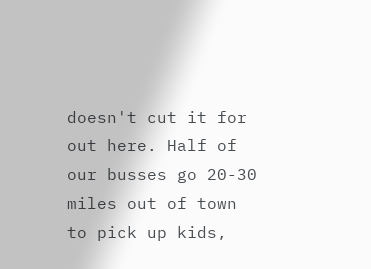doesn't cut it for out here. Half of our busses go 20-30 miles out of town to pick up kids,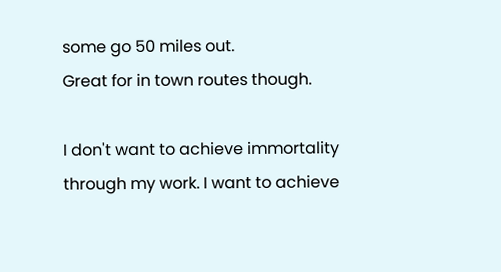some go 50 miles out.
Great for in town routes though.

I don't want to achieve immortality through my work. I want to achieve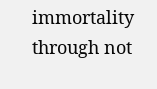immortality through not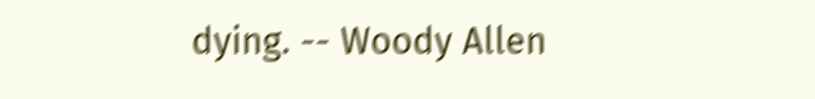dying. -- Woody Allen